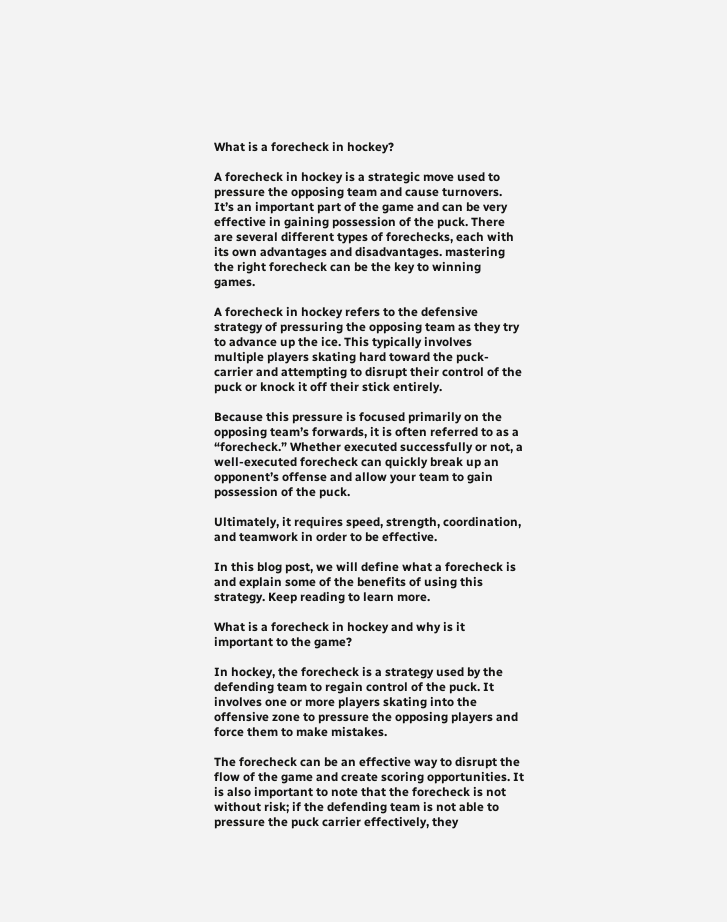What is a forecheck in hockey?

A forecheck in hockey is a strategic move used to pressure the opposing team and cause turnovers. It’s an important part of the game and can be very effective in gaining possession of the puck. There are several different types of forechecks, each with its own advantages and disadvantages. mastering the right forecheck can be the key to winning games.

A forecheck in hockey refers to the defensive strategy of pressuring the opposing team as they try to advance up the ice. This typically involves multiple players skating hard toward the puck-carrier and attempting to disrupt their control of the puck or knock it off their stick entirely.

Because this pressure is focused primarily on the opposing team’s forwards, it is often referred to as a “forecheck.” Whether executed successfully or not, a well-executed forecheck can quickly break up an opponent’s offense and allow your team to gain possession of the puck.

Ultimately, it requires speed, strength, coordination, and teamwork in order to be effective.

In this blog post, we will define what a forecheck is and explain some of the benefits of using this strategy. Keep reading to learn more.

What is a forecheck in hockey and why is it important to the game?

In hockey, the forecheck is a strategy used by the defending team to regain control of the puck. It involves one or more players skating into the offensive zone to pressure the opposing players and force them to make mistakes.

The forecheck can be an effective way to disrupt the flow of the game and create scoring opportunities. It is also important to note that the forecheck is not without risk; if the defending team is not able to pressure the puck carrier effectively, they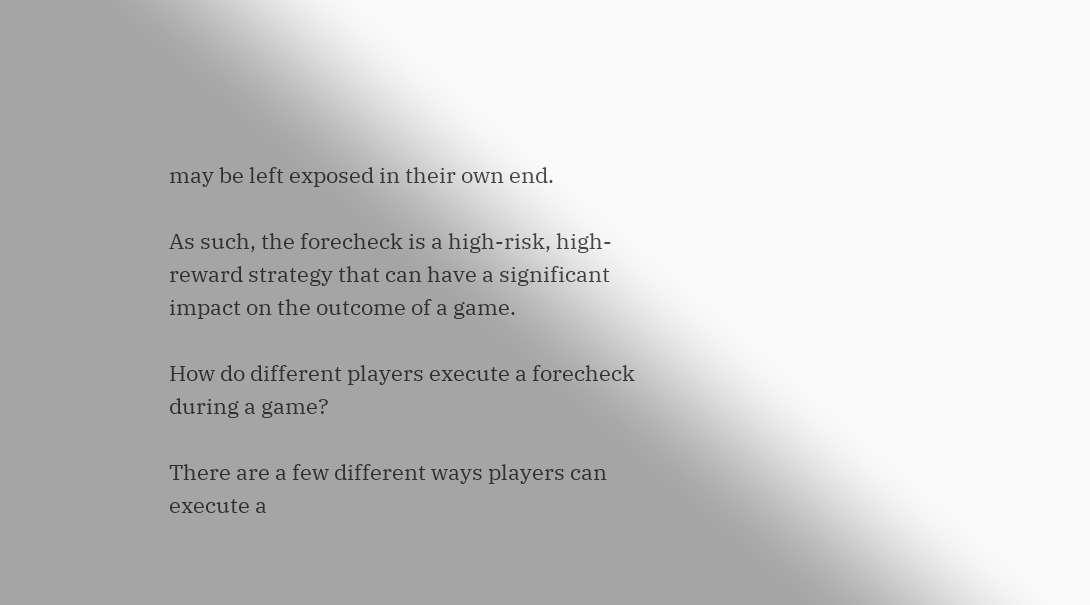may be left exposed in their own end.

As such, the forecheck is a high-risk, high-reward strategy that can have a significant impact on the outcome of a game.

How do different players execute a forecheck during a game?

There are a few different ways players can execute a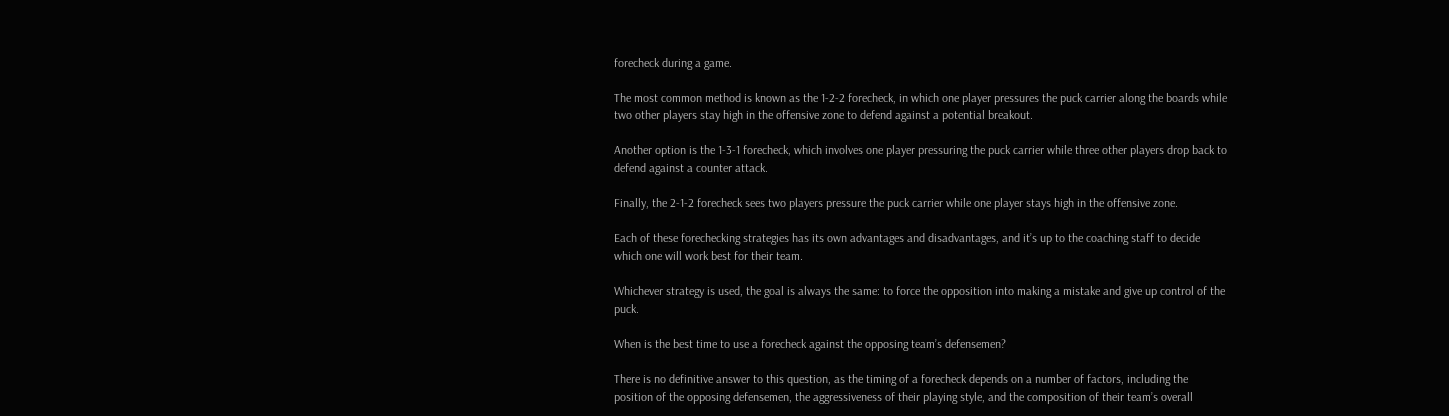forecheck during a game.

The most common method is known as the 1-2-2 forecheck, in which one player pressures the puck carrier along the boards while two other players stay high in the offensive zone to defend against a potential breakout.

Another option is the 1-3-1 forecheck, which involves one player pressuring the puck carrier while three other players drop back to defend against a counter attack.

Finally, the 2-1-2 forecheck sees two players pressure the puck carrier while one player stays high in the offensive zone.

Each of these forechecking strategies has its own advantages and disadvantages, and it’s up to the coaching staff to decide which one will work best for their team.

Whichever strategy is used, the goal is always the same: to force the opposition into making a mistake and give up control of the puck.

When is the best time to use a forecheck against the opposing team’s defensemen?

There is no definitive answer to this question, as the timing of a forecheck depends on a number of factors, including the position of the opposing defensemen, the aggressiveness of their playing style, and the composition of their team’s overall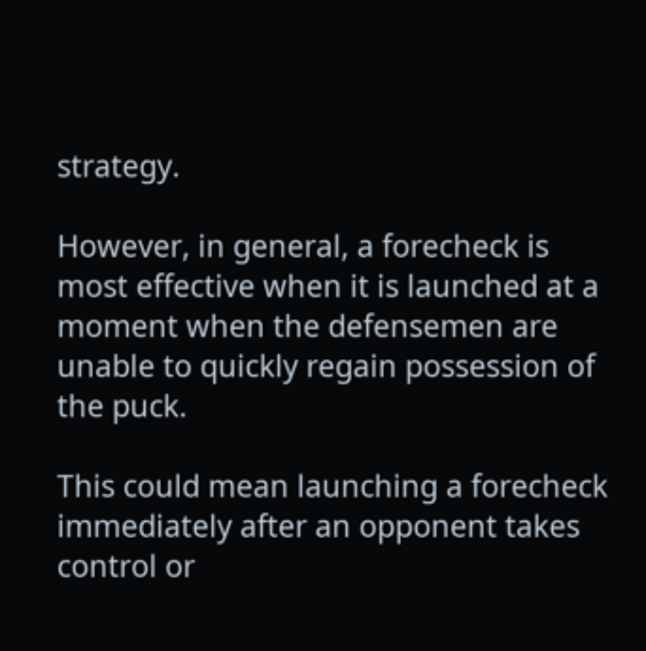strategy.

However, in general, a forecheck is most effective when it is launched at a moment when the defensemen are unable to quickly regain possession of the puck.

This could mean launching a forecheck immediately after an opponent takes control or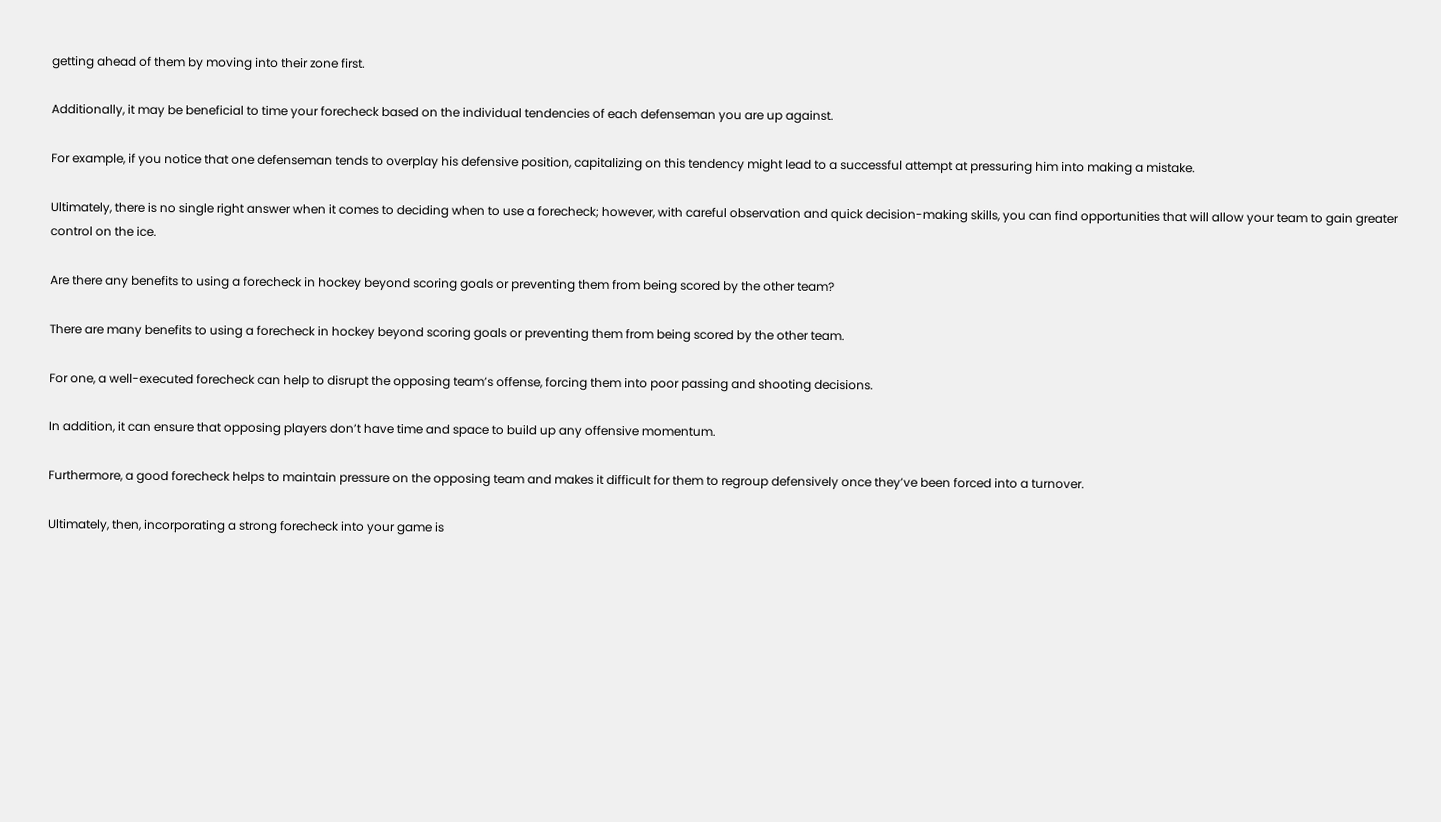getting ahead of them by moving into their zone first.

Additionally, it may be beneficial to time your forecheck based on the individual tendencies of each defenseman you are up against.

For example, if you notice that one defenseman tends to overplay his defensive position, capitalizing on this tendency might lead to a successful attempt at pressuring him into making a mistake.

Ultimately, there is no single right answer when it comes to deciding when to use a forecheck; however, with careful observation and quick decision-making skills, you can find opportunities that will allow your team to gain greater control on the ice.

Are there any benefits to using a forecheck in hockey beyond scoring goals or preventing them from being scored by the other team?

There are many benefits to using a forecheck in hockey beyond scoring goals or preventing them from being scored by the other team.

For one, a well-executed forecheck can help to disrupt the opposing team’s offense, forcing them into poor passing and shooting decisions.

In addition, it can ensure that opposing players don’t have time and space to build up any offensive momentum.

Furthermore, a good forecheck helps to maintain pressure on the opposing team and makes it difficult for them to regroup defensively once they’ve been forced into a turnover.

Ultimately, then, incorporating a strong forecheck into your game is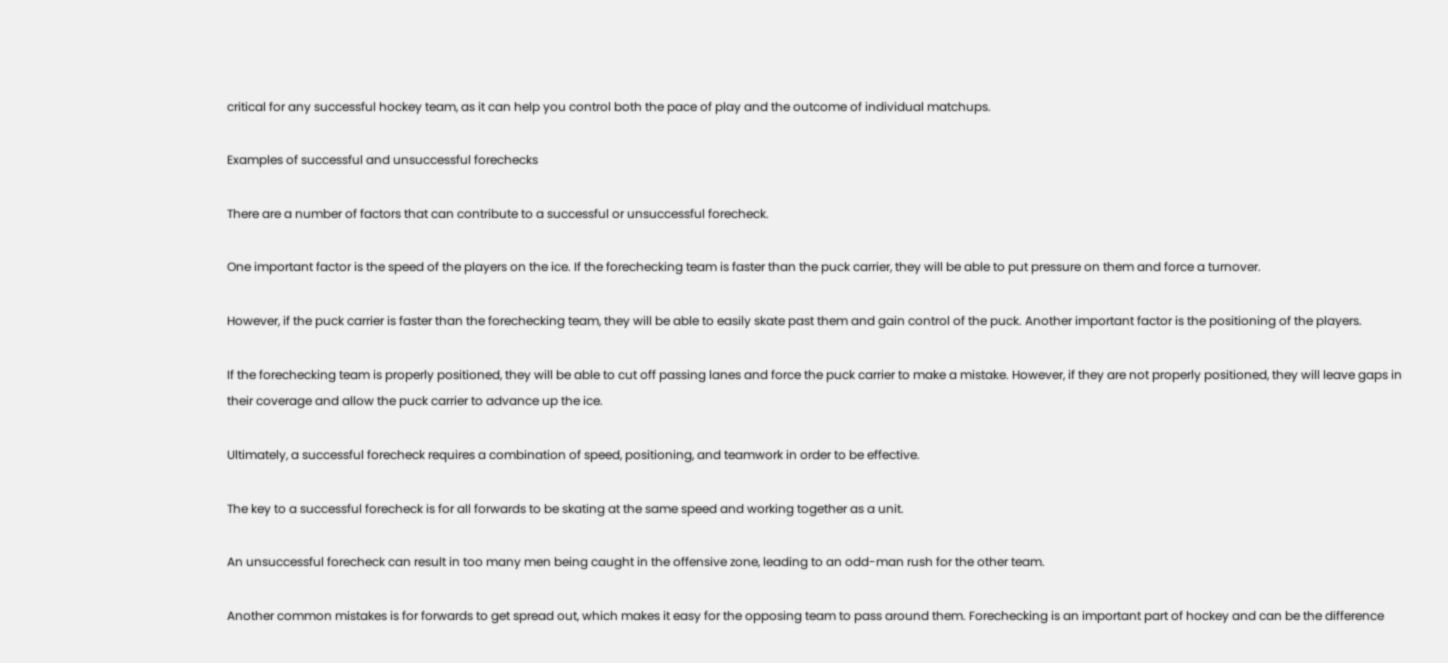critical for any successful hockey team, as it can help you control both the pace of play and the outcome of individual matchups.

Examples of successful and unsuccessful forechecks

There are a number of factors that can contribute to a successful or unsuccessful forecheck.

One important factor is the speed of the players on the ice. If the forechecking team is faster than the puck carrier, they will be able to put pressure on them and force a turnover.

However, if the puck carrier is faster than the forechecking team, they will be able to easily skate past them and gain control of the puck. Another important factor is the positioning of the players.

If the forechecking team is properly positioned, they will be able to cut off passing lanes and force the puck carrier to make a mistake. However, if they are not properly positioned, they will leave gaps in their coverage and allow the puck carrier to advance up the ice.

Ultimately, a successful forecheck requires a combination of speed, positioning, and teamwork in order to be effective.

The key to a successful forecheck is for all forwards to be skating at the same speed and working together as a unit.

An unsuccessful forecheck can result in too many men being caught in the offensive zone, leading to an odd-man rush for the other team.

Another common mistakes is for forwards to get spread out, which makes it easy for the opposing team to pass around them. Forechecking is an important part of hockey and can be the difference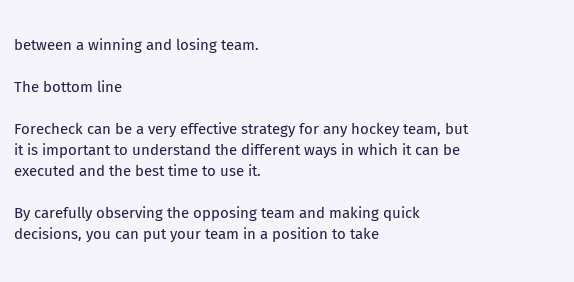between a winning and losing team.

The bottom line

Forecheck can be a very effective strategy for any hockey team, but it is important to understand the different ways in which it can be executed and the best time to use it.

By carefully observing the opposing team and making quick decisions, you can put your team in a position to take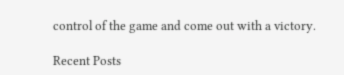control of the game and come out with a victory.

Recent Posts